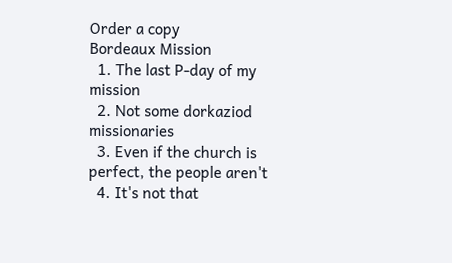Order a copy
Bordeaux Mission
  1. The last P-day of my mission
  2. Not some dorkaziod missionaries
  3. Even if the church is perfect, the people aren't
  4. It's not that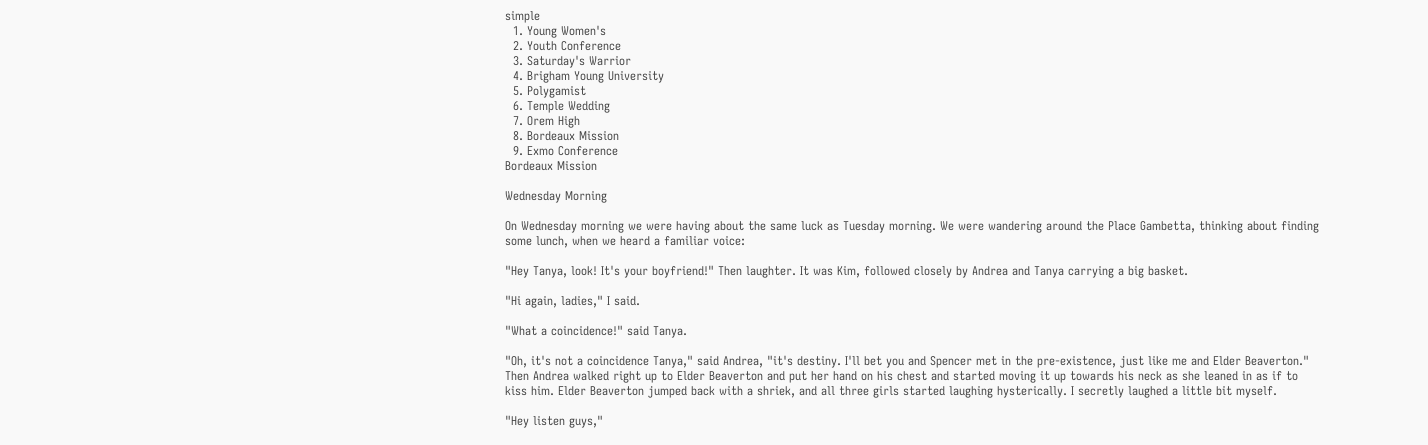simple
  1. Young Women's
  2. Youth Conference
  3. Saturday's Warrior
  4. Brigham Young University
  5. Polygamist
  6. Temple Wedding
  7. Orem High
  8. Bordeaux Mission
  9. Exmo Conference
Bordeaux Mission

Wednesday Morning

On Wednesday morning we were having about the same luck as Tuesday morning. We were wandering around the Place Gambetta, thinking about finding some lunch, when we heard a familiar voice:

"Hey Tanya, look! It's your boyfriend!" Then laughter. It was Kim, followed closely by Andrea and Tanya carrying a big basket.

"Hi again, ladies," I said.

"What a coincidence!" said Tanya.

"Oh, it's not a coincidence Tanya," said Andrea, "it's destiny. I'll bet you and Spencer met in the pre-existence, just like me and Elder Beaverton." Then Andrea walked right up to Elder Beaverton and put her hand on his chest and started moving it up towards his neck as she leaned in as if to kiss him. Elder Beaverton jumped back with a shriek, and all three girls started laughing hysterically. I secretly laughed a little bit myself.

"Hey listen guys,"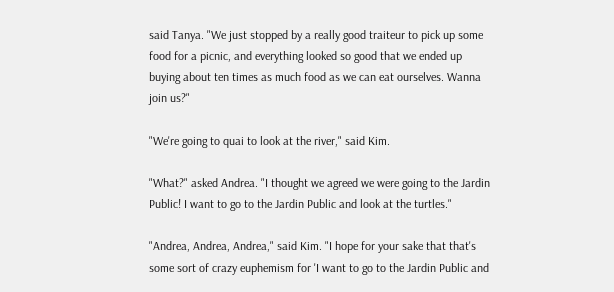said Tanya. "We just stopped by a really good traiteur to pick up some food for a picnic, and everything looked so good that we ended up buying about ten times as much food as we can eat ourselves. Wanna join us?"

"We're going to quai to look at the river," said Kim.

"What?" asked Andrea. "I thought we agreed we were going to the Jardin Public! I want to go to the Jardin Public and look at the turtles."

"Andrea, Andrea, Andrea," said Kim. "I hope for your sake that that's some sort of crazy euphemism for 'I want to go to the Jardin Public and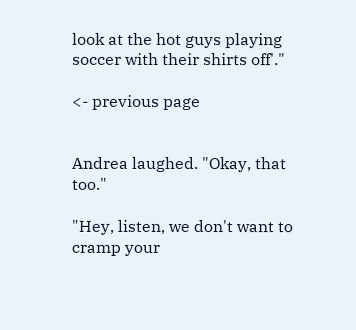look at the hot guys playing soccer with their shirts off'."

<- previous page


Andrea laughed. "Okay, that too."

"Hey, listen, we don't want to cramp your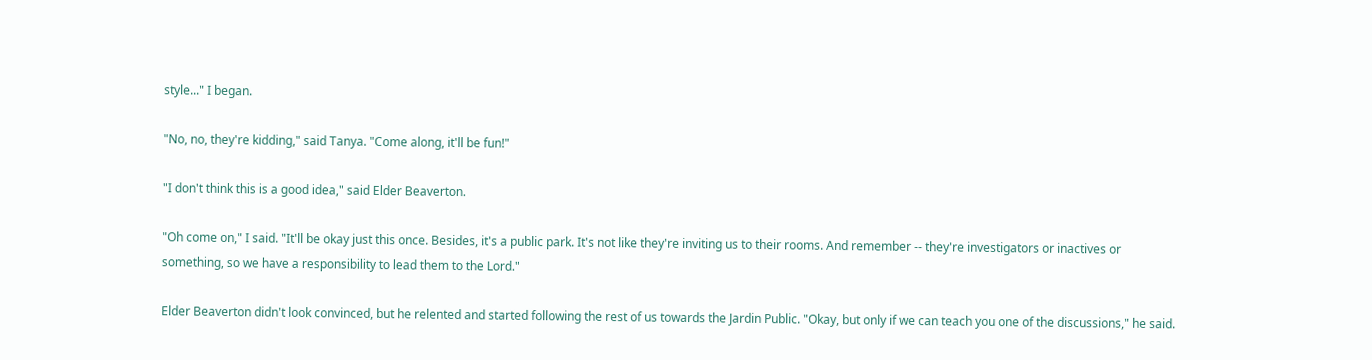style..." I began.

"No, no, they're kidding," said Tanya. "Come along, it'll be fun!"

"I don't think this is a good idea," said Elder Beaverton.

"Oh come on," I said. "It'll be okay just this once. Besides, it's a public park. It's not like they're inviting us to their rooms. And remember -- they're investigators or inactives or something, so we have a responsibility to lead them to the Lord."

Elder Beaverton didn't look convinced, but he relented and started following the rest of us towards the Jardin Public. "Okay, but only if we can teach you one of the discussions," he said.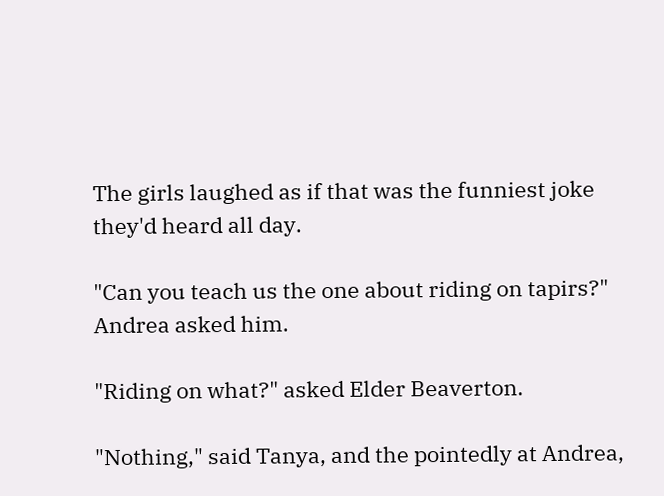The girls laughed as if that was the funniest joke they'd heard all day.

"Can you teach us the one about riding on tapirs?" Andrea asked him.

"Riding on what?" asked Elder Beaverton.

"Nothing," said Tanya, and the pointedly at Andrea,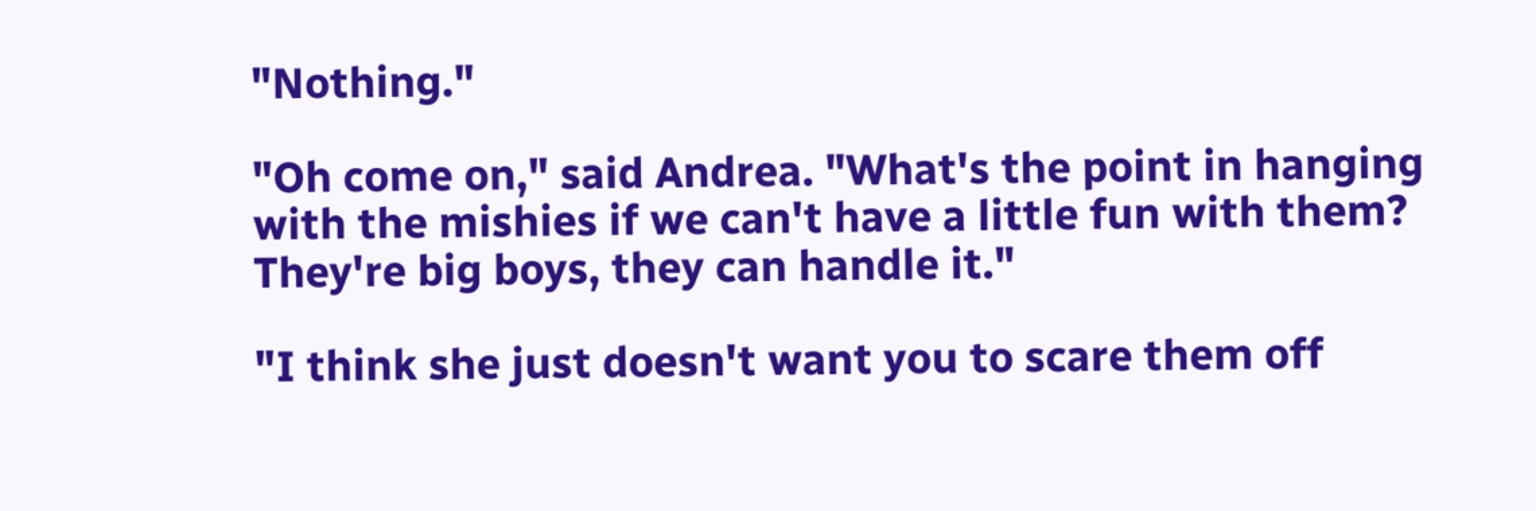"Nothing."

"Oh come on," said Andrea. "What's the point in hanging with the mishies if we can't have a little fun with them? They're big boys, they can handle it."

"I think she just doesn't want you to scare them off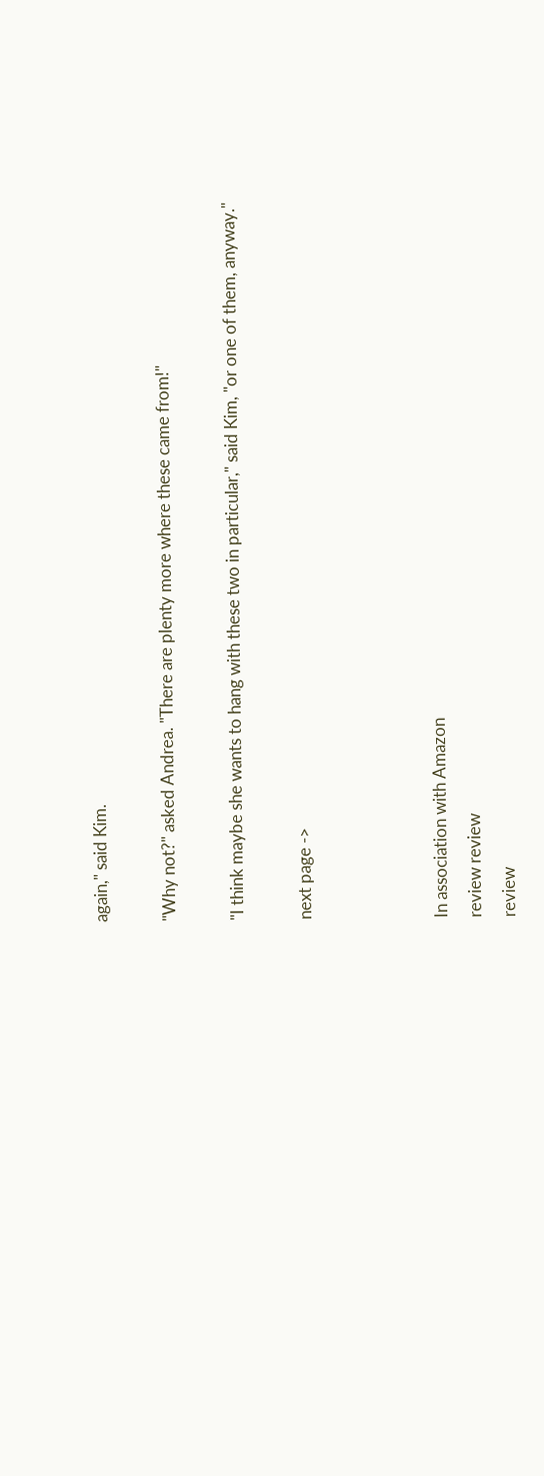again," said Kim.

"Why not?" asked Andrea. "There are plenty more where these came from!"

"I think maybe she wants to hang with these two in particular," said Kim, "or one of them, anyway."

next page ->



In association with Amazon
review review
review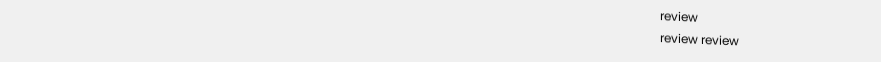review
review review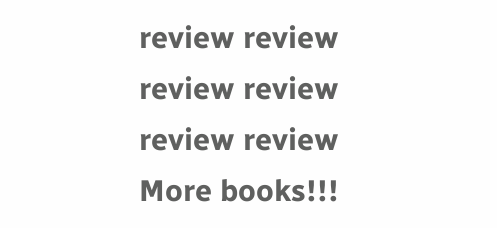review review
review review
review review
More books!!!